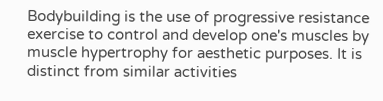Bodybuilding is the use of progressive resistance exercise to control and develop one's muscles by muscle hypertrophy for aesthetic purposes. It is distinct from similar activities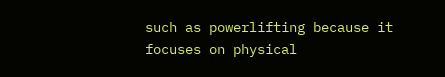such as powerlifting because it focuses on physical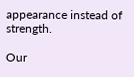appearance instead of strength.

Our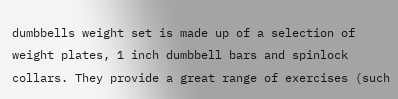dumbbells weight set is made up of a selection of weight plates, 1 inch dumbbell bars and spinlock collars. They provide a great range of exercises (such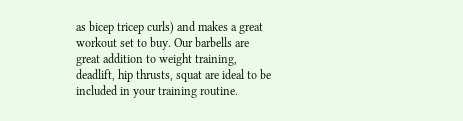as bicep tricep curls) and makes a great workout set to buy. Our barbells are great addition to weight training, deadlift, hip thrusts, squat are ideal to be included in your training routine.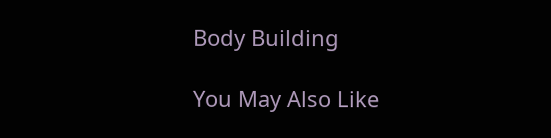Body Building

You May Also Like